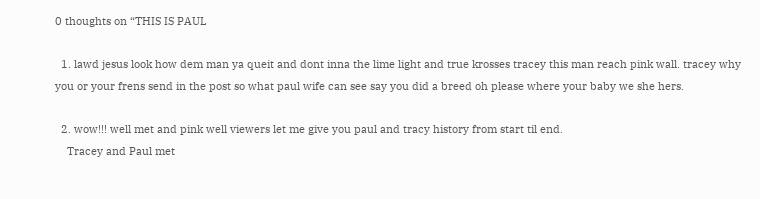0 thoughts on “THIS IS PAUL

  1. lawd jesus look how dem man ya queit and dont inna the lime light and true krosses tracey this man reach pink wall. tracey why you or your frens send in the post so what paul wife can see say you did a breed oh please where your baby we she hers.

  2. wow!!! well met and pink well viewers let me give you paul and tracy history from start til end.
    Tracey and Paul met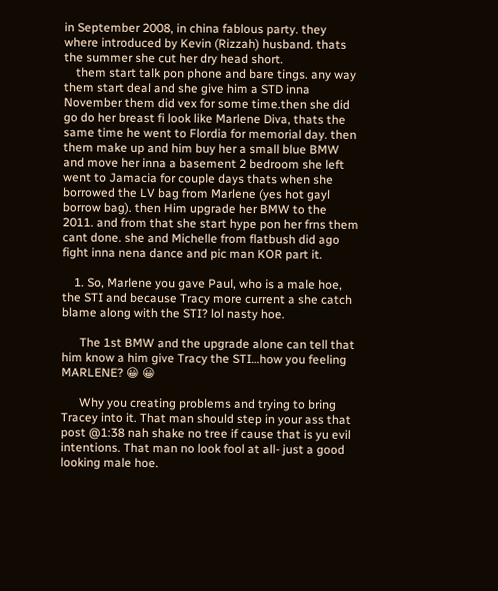in September 2008, in china fablous party. they where introduced by Kevin (Rizzah) husband. thats the summer she cut her dry head short.
    them start talk pon phone and bare tings. any way them start deal and she give him a STD inna November them did vex for some time.then she did go do her breast fi look like Marlene Diva, thats the same time he went to Flordia for memorial day. then them make up and him buy her a small blue BMW and move her inna a basement 2 bedroom she left went to Jamacia for couple days thats when she borrowed the LV bag from Marlene (yes hot gayl borrow bag). then Him upgrade her BMW to the 2011. and from that she start hype pon her frns them cant done. she and Michelle from flatbush did ago fight inna nena dance and pic man KOR part it.

    1. So, Marlene you gave Paul, who is a male hoe, the STI and because Tracy more current a she catch blame along with the STI? lol nasty hoe.

      The 1st BMW and the upgrade alone can tell that him know a him give Tracy the STI…how you feeling MARLENE? 😀 😀

      Why you creating problems and trying to bring Tracey into it. That man should step in your ass that post @1:38 nah shake no tree if cause that is yu evil intentions. That man no look fool at all- just a good looking male hoe.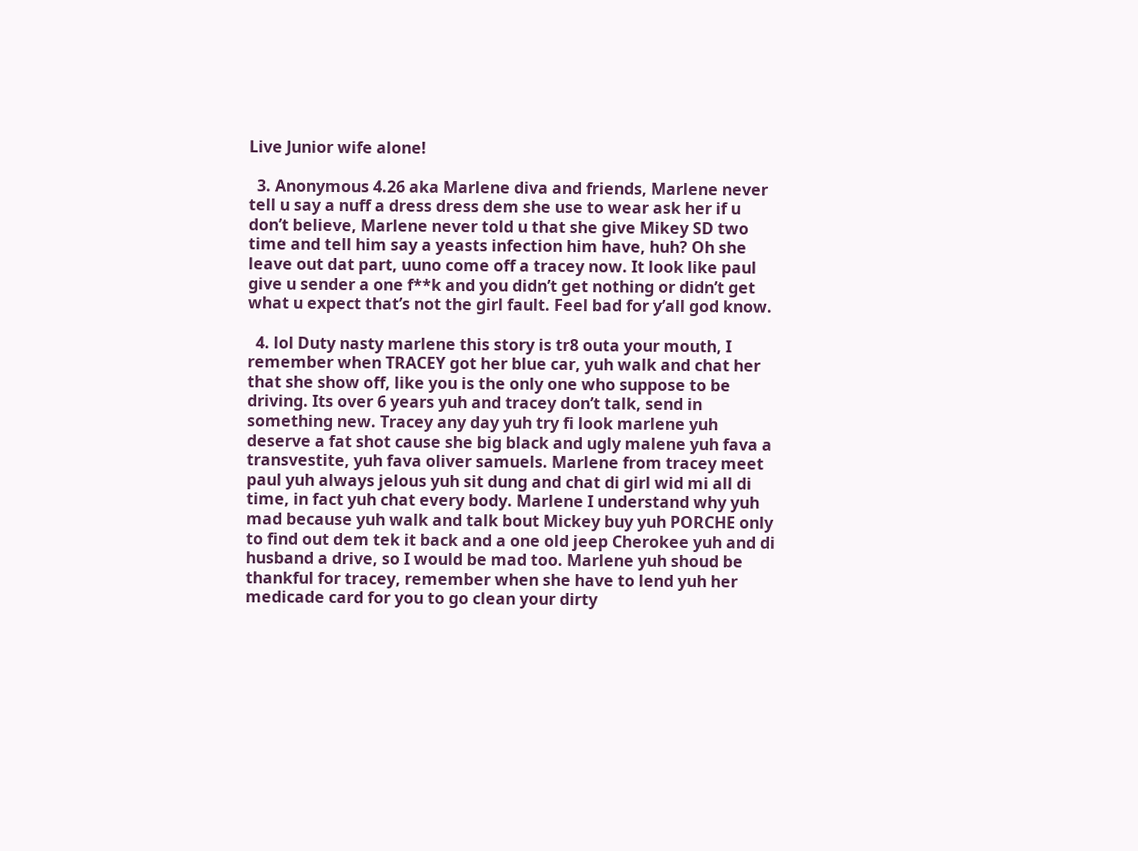Live Junior wife alone!

  3. Anonymous 4.26 aka Marlene diva and friends, Marlene never tell u say a nuff a dress dress dem she use to wear ask her if u don’t believe, Marlene never told u that she give Mikey SD two time and tell him say a yeasts infection him have, huh? Oh she leave out dat part, uuno come off a tracey now. It look like paul give u sender a one f**k and you didn’t get nothing or didn’t get what u expect that’s not the girl fault. Feel bad for y’all god know.

  4. lol Duty nasty marlene this story is tr8 outa your mouth, I remember when TRACEY got her blue car, yuh walk and chat her that she show off, like you is the only one who suppose to be driving. Its over 6 years yuh and tracey don’t talk, send in something new. Tracey any day yuh try fi look marlene yuh deserve a fat shot cause she big black and ugly malene yuh fava a transvestite, yuh fava oliver samuels. Marlene from tracey meet paul yuh always jelous yuh sit dung and chat di girl wid mi all di time, in fact yuh chat every body. Marlene I understand why yuh mad because yuh walk and talk bout Mickey buy yuh PORCHE only to find out dem tek it back and a one old jeep Cherokee yuh and di husband a drive, so I would be mad too. Marlene yuh shoud be thankful for tracey, remember when she have to lend yuh her medicade card for you to go clean your dirty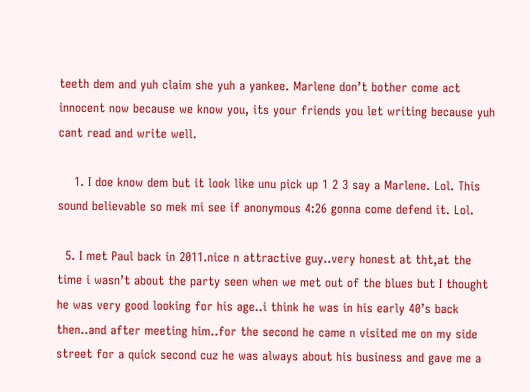teeth dem and yuh claim she yuh a yankee. Marlene don’t bother come act innocent now because we know you, its your friends you let writing because yuh cant read and write well.

    1. I doe know dem but it look like unu pick up 1 2 3 say a Marlene. Lol. This sound believable so mek mi see if anonymous 4:26 gonna come defend it. Lol.

  5. I met Paul back in 2011.nice n attractive guy..very honest at tht,at the time i wasn’t about the party seen when we met out of the blues but I thought he was very good looking for his age..i think he was in his early 40’s back then..and after meeting him..for the second he came n visited me on my side street for a quick second cuz he was always about his business and gave me a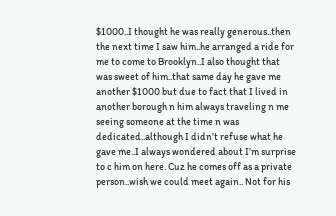$1000..I thought he was really generous..then the next time I saw him..he arranged a ride for me to come to Brooklyn..I also thought that was sweet of him..that same day he gave me another $1000 but due to fact that I lived in another borough n him always traveling n me seeing someone at the time n was dedicated..although I didn’t refuse what he gave me..I always wondered about I’m surprise to c him on here. Cuz he comes off as a private person..wish we could meet again.. Not for his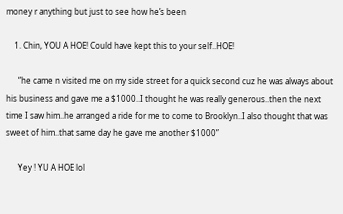money r anything but just to see how he’s been

    1. Chin, YOU A HOE! Could have kept this to your self..HOE!

      “he came n visited me on my side street for a quick second cuz he was always about his business and gave me a $1000..I thought he was really generous..then the next time I saw him..he arranged a ride for me to come to Brooklyn..I also thought that was sweet of him..that same day he gave me another $1000”

      Yey ! YU A HOE lol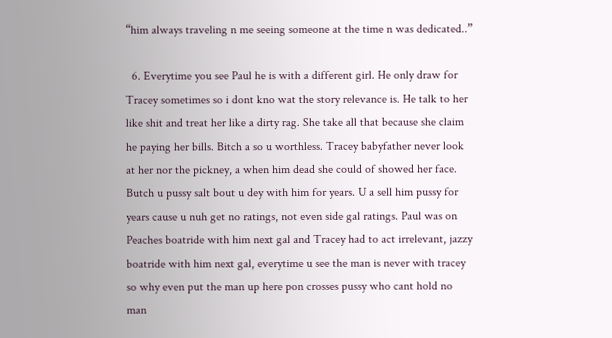“him always traveling n me seeing someone at the time n was dedicated..”

  6. Everytime you see Paul he is with a different girl. He only draw for Tracey sometimes so i dont kno wat the story relevance is. He talk to her like shit and treat her like a dirty rag. She take all that because she claim he paying her bills. Bitch a so u worthless. Tracey babyfather never look at her nor the pickney, a when him dead she could of showed her face. Butch u pussy salt bout u dey with him for years. U a sell him pussy for years cause u nuh get no ratings, not even side gal ratings. Paul was on Peaches boatride with him next gal and Tracey had to act irrelevant, jazzy boatride with him next gal, everytime u see the man is never with tracey so why even put the man up here pon crosses pussy who cant hold no man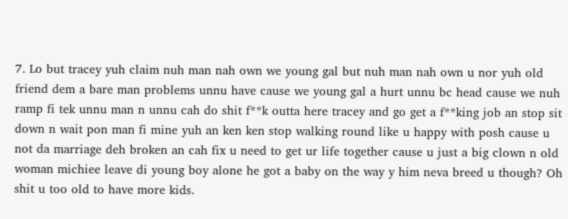7. Lo but tracey yuh claim nuh man nah own we young gal but nuh man nah own u nor yuh old friend dem a bare man problems unnu have cause we young gal a hurt unnu bc head cause we nuh ramp fi tek unnu man n unnu cah do shit f**k outta here tracey and go get a f**king job an stop sit down n wait pon man fi mine yuh an ken ken stop walking round like u happy with posh cause u not da marriage deh broken an cah fix u need to get ur life together cause u just a big clown n old woman michiee leave di young boy alone he got a baby on the way y him neva breed u though? Oh shit u too old to have more kids.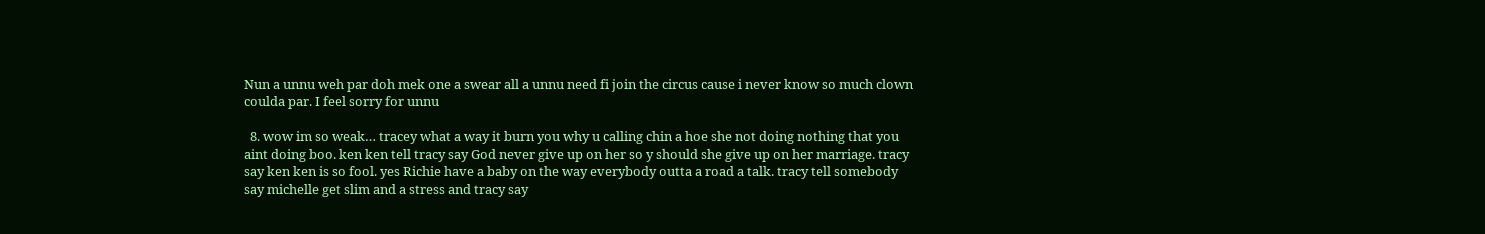Nun a unnu weh par doh mek one a swear all a unnu need fi join the circus cause i never know so much clown coulda par. I feel sorry for unnu

  8. wow im so weak… tracey what a way it burn you why u calling chin a hoe she not doing nothing that you aint doing boo. ken ken tell tracy say God never give up on her so y should she give up on her marriage. tracy say ken ken is so fool. yes Richie have a baby on the way everybody outta a road a talk. tracy tell somebody say michelle get slim and a stress and tracy say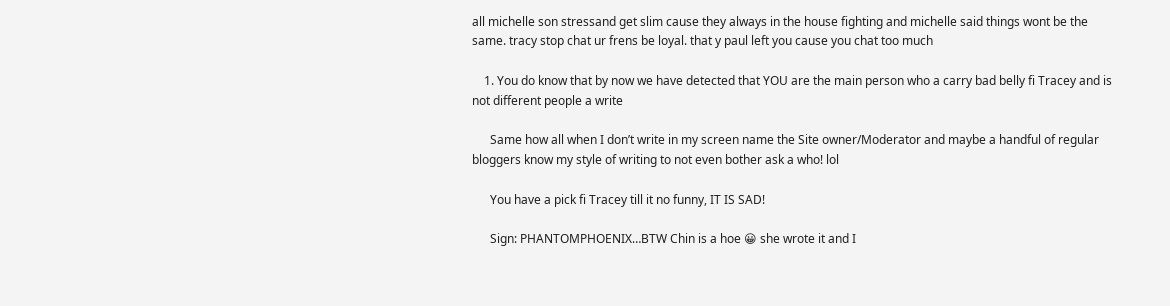all michelle son stressand get slim cause they always in the house fighting and michelle said things wont be the same. tracy stop chat ur frens be loyal. that y paul left you cause you chat too much

    1. You do know that by now we have detected that YOU are the main person who a carry bad belly fi Tracey and is not different people a write

      Same how all when I don’t write in my screen name the Site owner/Moderator and maybe a handful of regular bloggers know my style of writing to not even bother ask a who! lol

      You have a pick fi Tracey till it no funny, IT IS SAD!

      Sign: PHANTOMPHOENIX…BTW Chin is a hoe 😀 she wrote it and I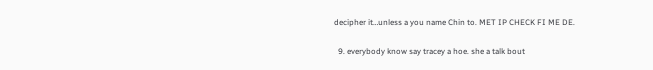decipher it…unless a you name Chin to. MET IP CHECK FI ME DE.

  9. everybody know say tracey a hoe. she a talk bout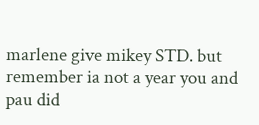marlene give mikey STD. but remember ia not a year you and pau did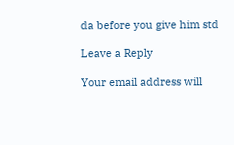da before you give him std

Leave a Reply

Your email address will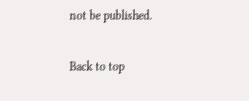not be published.

Back to top